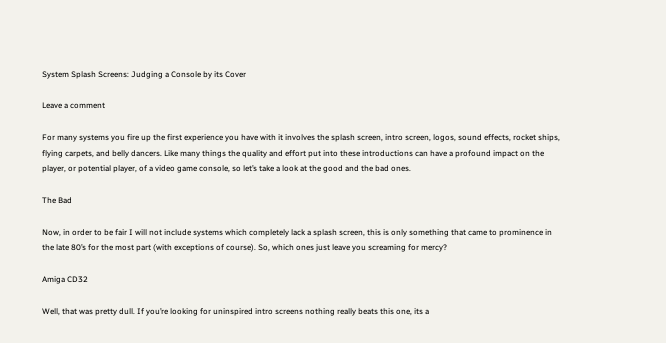System Splash Screens: Judging a Console by its Cover

Leave a comment

For many systems you fire up the first experience you have with it involves the splash screen, intro screen, logos, sound effects, rocket ships, flying carpets, and belly dancers. Like many things the quality and effort put into these introductions can have a profound impact on the player, or potential player, of a video game console, so let’s take a look at the good and the bad ones.

The Bad

Now, in order to be fair I will not include systems which completely lack a splash screen, this is only something that came to prominence in the late 80’s for the most part (with exceptions of course). So, which ones just leave you screaming for mercy?

Amiga CD32

Well, that was pretty dull. If you’re looking for uninspired intro screens nothing really beats this one, its a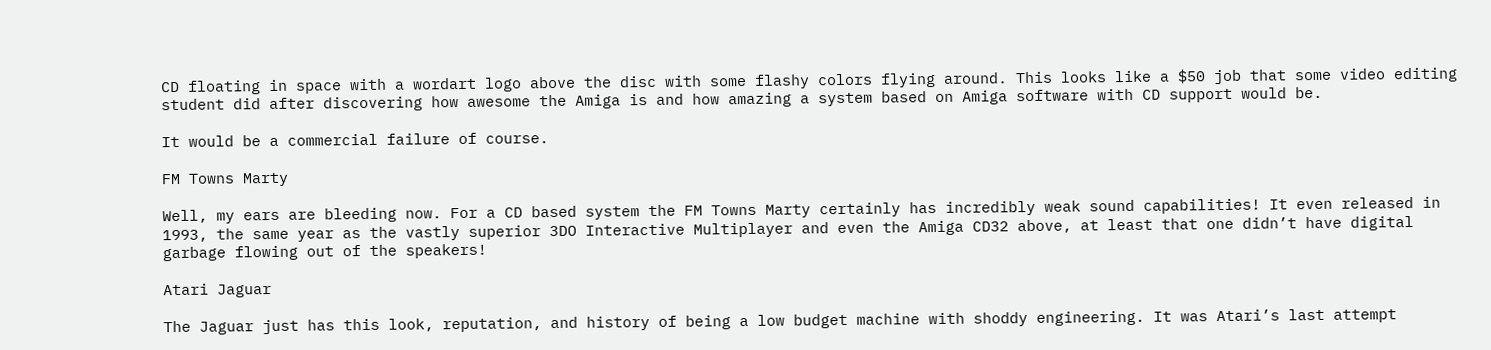CD floating in space with a wordart logo above the disc with some flashy colors flying around. This looks like a $50 job that some video editing student did after discovering how awesome the Amiga is and how amazing a system based on Amiga software with CD support would be.

It would be a commercial failure of course.

FM Towns Marty

Well, my ears are bleeding now. For a CD based system the FM Towns Marty certainly has incredibly weak sound capabilities! It even released in 1993, the same year as the vastly superior 3DO Interactive Multiplayer and even the Amiga CD32 above, at least that one didn’t have digital garbage flowing out of the speakers!

Atari Jaguar

The Jaguar just has this look, reputation, and history of being a low budget machine with shoddy engineering. It was Atari’s last attempt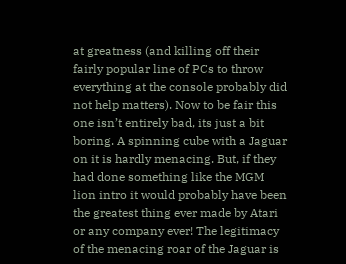at greatness (and killing off their fairly popular line of PCs to throw everything at the console probably did not help matters). Now to be fair this one isn’t entirely bad, its just a bit boring. A spinning cube with a Jaguar on it is hardly menacing. But, if they had done something like the MGM lion intro it would probably have been the greatest thing ever made by Atari or any company ever! The legitimacy of the menacing roar of the Jaguar is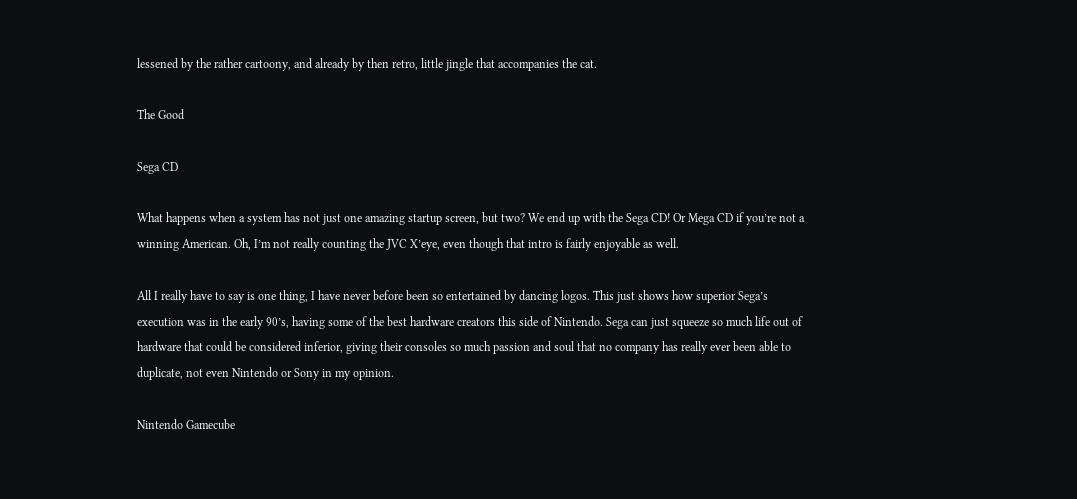lessened by the rather cartoony, and already by then retro, little jingle that accompanies the cat.

The Good

Sega CD

What happens when a system has not just one amazing startup screen, but two? We end up with the Sega CD! Or Mega CD if you’re not a winning American. Oh, I’m not really counting the JVC X’eye, even though that intro is fairly enjoyable as well.

All I really have to say is one thing, I have never before been so entertained by dancing logos. This just shows how superior Sega’s execution was in the early 90’s, having some of the best hardware creators this side of Nintendo. Sega can just squeeze so much life out of hardware that could be considered inferior, giving their consoles so much passion and soul that no company has really ever been able to duplicate, not even Nintendo or Sony in my opinion.

Nintendo Gamecube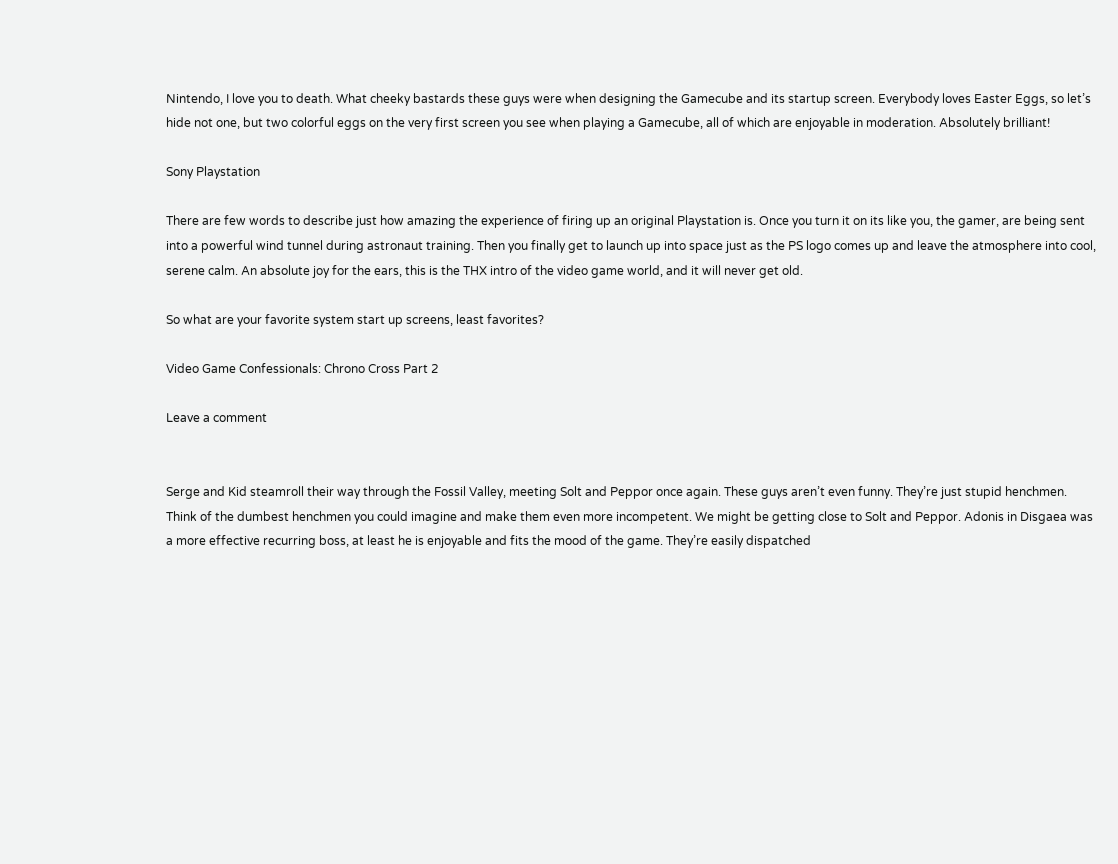Nintendo, I love you to death. What cheeky bastards these guys were when designing the Gamecube and its startup screen. Everybody loves Easter Eggs, so let’s hide not one, but two colorful eggs on the very first screen you see when playing a Gamecube, all of which are enjoyable in moderation. Absolutely brilliant!

Sony Playstation

There are few words to describe just how amazing the experience of firing up an original Playstation is. Once you turn it on its like you, the gamer, are being sent into a powerful wind tunnel during astronaut training. Then you finally get to launch up into space just as the PS logo comes up and leave the atmosphere into cool, serene calm. An absolute joy for the ears, this is the THX intro of the video game world, and it will never get old.

So what are your favorite system start up screens, least favorites?

Video Game Confessionals: Chrono Cross Part 2

Leave a comment


Serge and Kid steamroll their way through the Fossil Valley, meeting Solt and Peppor once again. These guys aren’t even funny. They’re just stupid henchmen. Think of the dumbest henchmen you could imagine and make them even more incompetent. We might be getting close to Solt and Peppor. Adonis in Disgaea was a more effective recurring boss, at least he is enjoyable and fits the mood of the game. They’re easily dispatched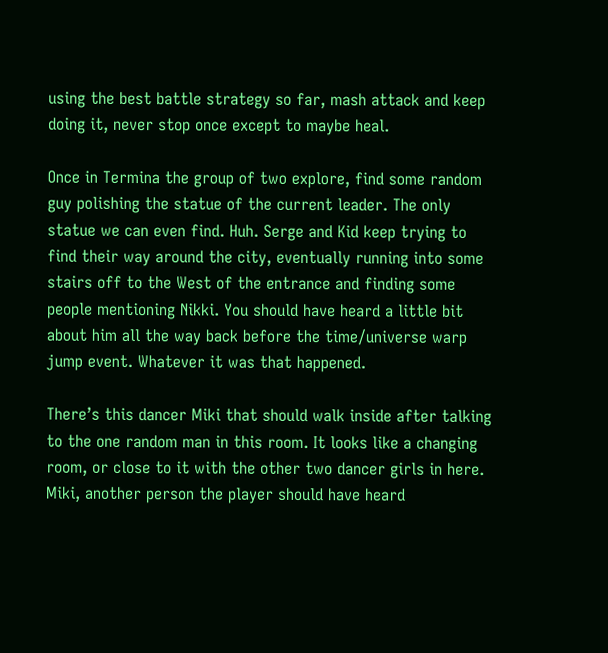using the best battle strategy so far, mash attack and keep doing it, never stop once except to maybe heal.

Once in Termina the group of two explore, find some random guy polishing the statue of the current leader. The only statue we can even find. Huh. Serge and Kid keep trying to find their way around the city, eventually running into some stairs off to the West of the entrance and finding some people mentioning Nikki. You should have heard a little bit about him all the way back before the time/universe warp jump event. Whatever it was that happened.

There’s this dancer Miki that should walk inside after talking to the one random man in this room. It looks like a changing room, or close to it with the other two dancer girls in here. Miki, another person the player should have heard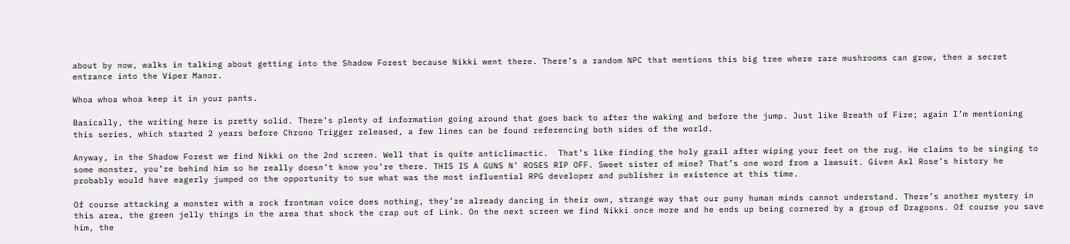about by now, walks in talking about getting into the Shadow Forest because Nikki went there. There’s a random NPC that mentions this big tree where rare mushrooms can grow, then a secret entrance into the Viper Manor.

Whoa whoa whoa keep it in your pants.

Basically, the writing here is pretty solid. There’s plenty of information going around that goes back to after the waking and before the jump. Just like Breath of Fire; again I’m mentioning this series, which started 2 years before Chrono Trigger released, a few lines can be found referencing both sides of the world.

Anyway, in the Shadow Forest we find Nikki on the 2nd screen. Well that is quite anticlimactic.  That’s like finding the holy grail after wiping your feet on the rug. He claims to be singing to some monster, you’re behind him so he really doesn’t know you’re there. THIS IS A GUNS N’ ROSES RIP OFF. Sweet sister of mine? That’s one word from a lawsuit. Given Axl Rose’s history he probably would have eagerly jumped on the opportunity to sue what was the most influential RPG developer and publisher in existence at this time.

Of course attacking a monster with a rock frontman voice does nothing, they’re already dancing in their own, strange way that our puny human minds cannot understand. There’s another mystery in this area, the green jelly things in the area that shock the crap out of Link. On the next screen we find Nikki once more and he ends up being cornered by a group of Dragoons. Of course you save him, the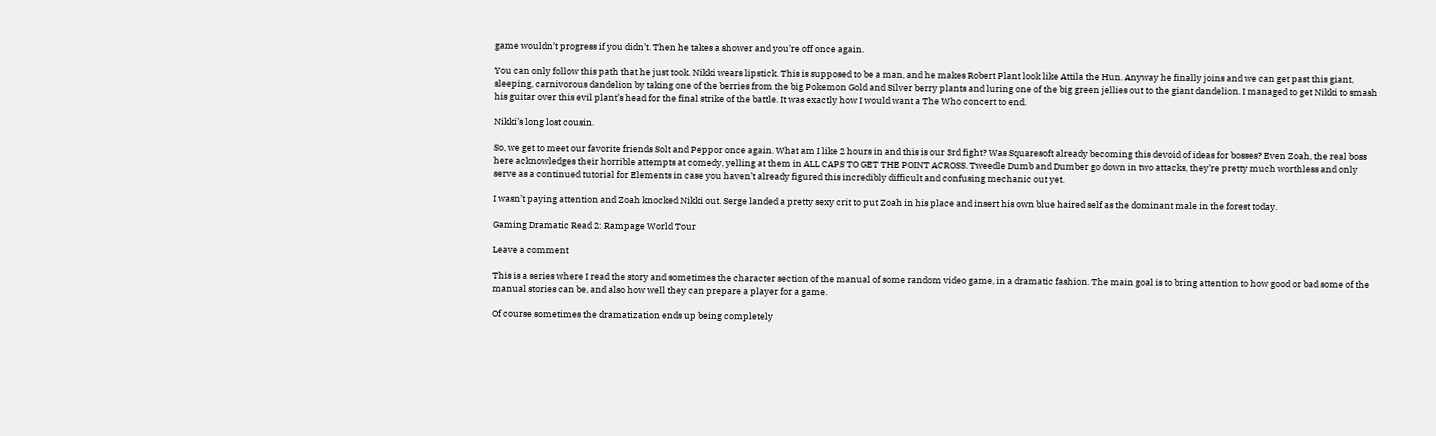game wouldn’t progress if you didn’t. Then he takes a shower and you’re off once again.

You can only follow this path that he just took. Nikki wears lipstick. This is supposed to be a man, and he makes Robert Plant look like Attila the Hun. Anyway he finally joins and we can get past this giant, sleeping, carnivorous dandelion by taking one of the berries from the big Pokemon Gold and Silver berry plants and luring one of the big green jellies out to the giant dandelion. I managed to get Nikki to smash his guitar over this evil plant’s head for the final strike of the battle. It was exactly how I would want a The Who concert to end.

Nikki’s long lost cousin.

So, we get to meet our favorite friends Solt and Peppor once again. What am I like 2 hours in and this is our 3rd fight? Was Squaresoft already becoming this devoid of ideas for bosses? Even Zoah, the real boss here acknowledges their horrible attempts at comedy, yelling at them in ALL CAPS TO GET THE POINT ACROSS. Tweedle Dumb and Dumber go down in two attacks, they’re pretty much worthless and only serve as a continued tutorial for Elements in case you haven’t already figured this incredibly difficult and confusing mechanic out yet.

I wasn’t paying attention and Zoah knocked Nikki out. Serge landed a pretty sexy crit to put Zoah in his place and insert his own blue haired self as the dominant male in the forest today.

Gaming Dramatic Read 2: Rampage World Tour

Leave a comment

This is a series where I read the story and sometimes the character section of the manual of some random video game, in a dramatic fashion. The main goal is to bring attention to how good or bad some of the manual stories can be, and also how well they can prepare a player for a game.

Of course sometimes the dramatization ends up being completely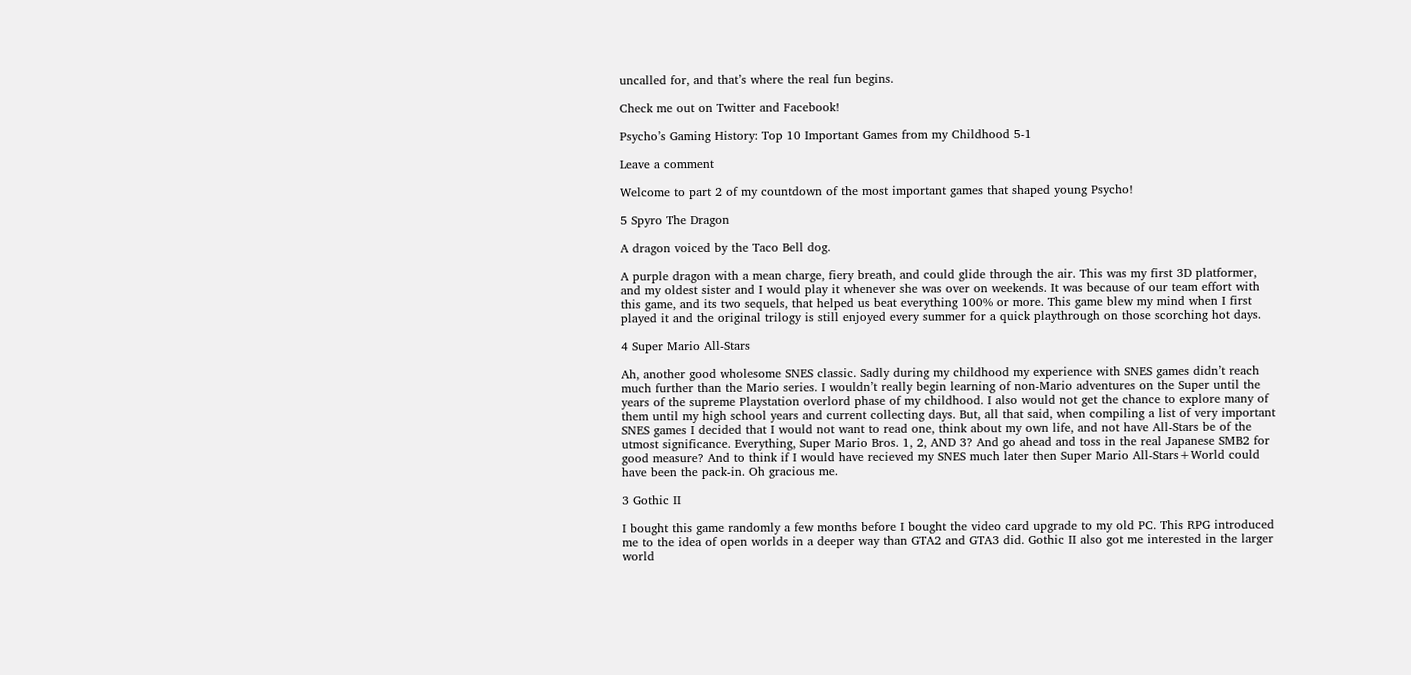uncalled for, and that’s where the real fun begins.

Check me out on Twitter and Facebook!

Psycho’s Gaming History: Top 10 Important Games from my Childhood 5-1

Leave a comment

Welcome to part 2 of my countdown of the most important games that shaped young Psycho!

5 Spyro The Dragon

A dragon voiced by the Taco Bell dog.

A purple dragon with a mean charge, fiery breath, and could glide through the air. This was my first 3D platformer, and my oldest sister and I would play it whenever she was over on weekends. It was because of our team effort with this game, and its two sequels, that helped us beat everything 100% or more. This game blew my mind when I first played it and the original trilogy is still enjoyed every summer for a quick playthrough on those scorching hot days.

4 Super Mario All-Stars

Ah, another good wholesome SNES classic. Sadly during my childhood my experience with SNES games didn’t reach much further than the Mario series. I wouldn’t really begin learning of non-Mario adventures on the Super until the years of the supreme Playstation overlord phase of my childhood. I also would not get the chance to explore many of them until my high school years and current collecting days. But, all that said, when compiling a list of very important SNES games I decided that I would not want to read one, think about my own life, and not have All-Stars be of the utmost significance. Everything, Super Mario Bros. 1, 2, AND 3? And go ahead and toss in the real Japanese SMB2 for good measure? And to think if I would have recieved my SNES much later then Super Mario All-Stars+World could have been the pack-in. Oh gracious me.

3 Gothic II

I bought this game randomly a few months before I bought the video card upgrade to my old PC. This RPG introduced me to the idea of open worlds in a deeper way than GTA2 and GTA3 did. Gothic II also got me interested in the larger world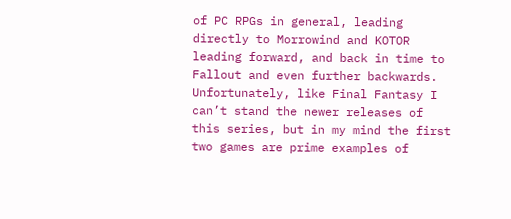of PC RPGs in general, leading directly to Morrowind and KOTOR leading forward, and back in time to Fallout and even further backwards. Unfortunately, like Final Fantasy I can’t stand the newer releases of this series, but in my mind the first two games are prime examples of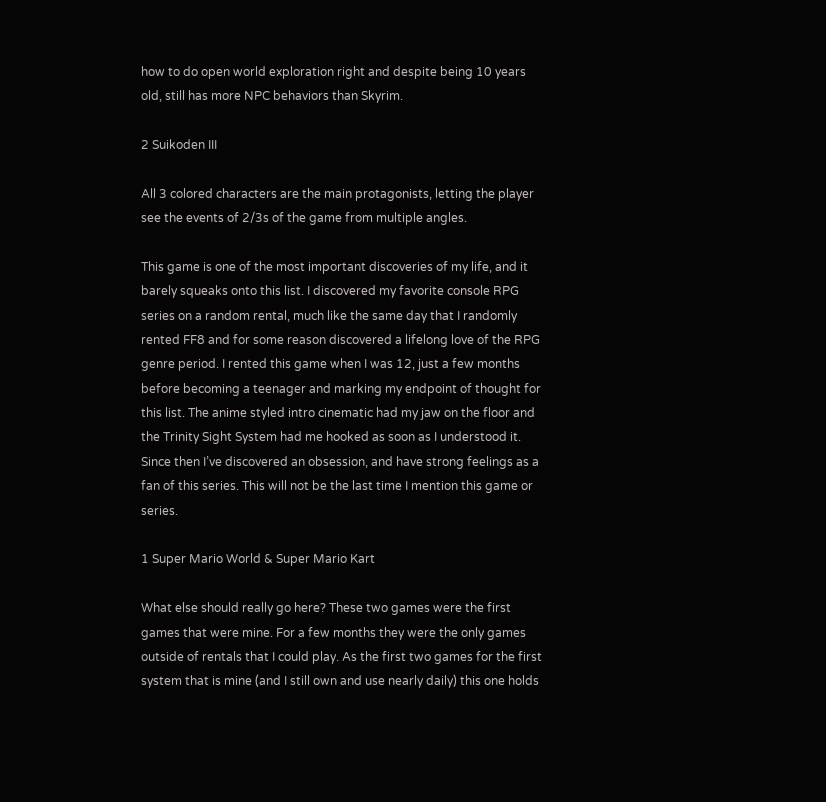how to do open world exploration right and despite being 10 years old, still has more NPC behaviors than Skyrim.

2 Suikoden III

All 3 colored characters are the main protagonists, letting the player see the events of 2/3s of the game from multiple angles.

This game is one of the most important discoveries of my life, and it barely squeaks onto this list. I discovered my favorite console RPG series on a random rental, much like the same day that I randomly rented FF8 and for some reason discovered a lifelong love of the RPG genre period. I rented this game when I was 12, just a few months before becoming a teenager and marking my endpoint of thought for this list. The anime styled intro cinematic had my jaw on the floor and the Trinity Sight System had me hooked as soon as I understood it. Since then I’ve discovered an obsession, and have strong feelings as a fan of this series. This will not be the last time I mention this game or series.

1 Super Mario World & Super Mario Kart

What else should really go here? These two games were the first games that were mine. For a few months they were the only games outside of rentals that I could play. As the first two games for the first system that is mine (and I still own and use nearly daily) this one holds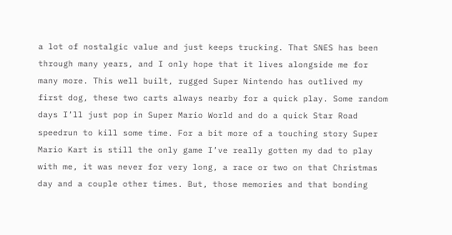a lot of nostalgic value and just keeps trucking. That SNES has been through many years, and I only hope that it lives alongside me for many more. This well built, rugged Super Nintendo has outlived my first dog, these two carts always nearby for a quick play. Some random days I’ll just pop in Super Mario World and do a quick Star Road speedrun to kill some time. For a bit more of a touching story Super Mario Kart is still the only game I’ve really gotten my dad to play with me, it was never for very long, a race or two on that Christmas day and a couple other times. But, those memories and that bonding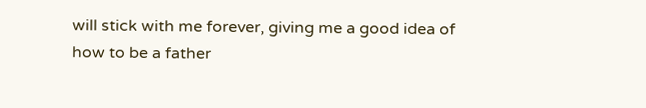will stick with me forever, giving me a good idea of how to be a father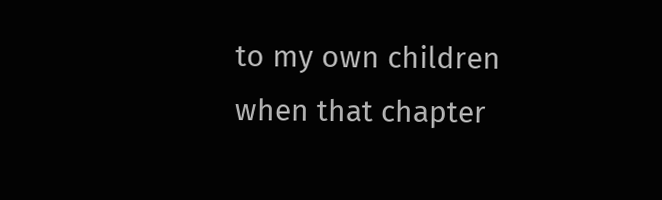to my own children when that chapter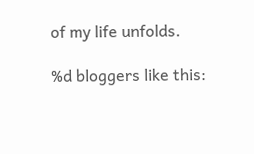of my life unfolds.

%d bloggers like this: